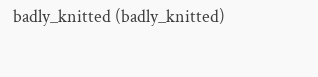badly_knitted (badly_knitted)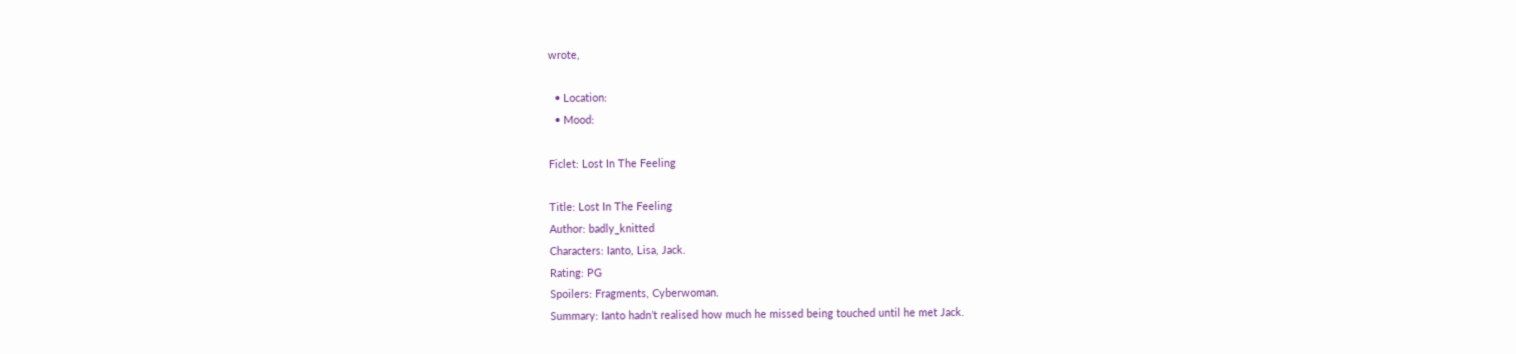wrote,

  • Location:
  • Mood:

Ficlet: Lost In The Feeling

Title: Lost In The Feeling
Author: badly_knitted
Characters: Ianto, Lisa, Jack.
Rating: PG
Spoilers: Fragments, Cyberwoman.
Summary: Ianto hadn’t realised how much he missed being touched until he met Jack.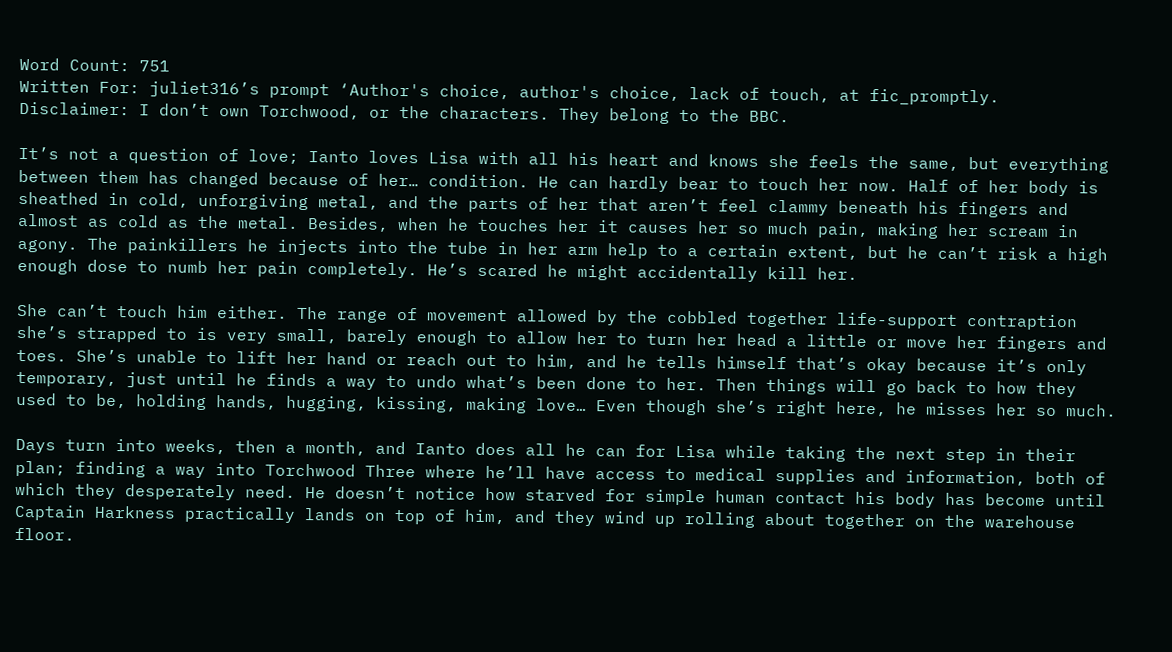Word Count: 751
Written For: juliet316’s prompt ‘Author's choice, author's choice, lack of touch, at fic_promptly.
Disclaimer: I don’t own Torchwood, or the characters. They belong to the BBC.

It’s not a question of love; Ianto loves Lisa with all his heart and knows she feels the same, but everything between them has changed because of her… condition. He can hardly bear to touch her now. Half of her body is sheathed in cold, unforgiving metal, and the parts of her that aren’t feel clammy beneath his fingers and almost as cold as the metal. Besides, when he touches her it causes her so much pain, making her scream in agony. The painkillers he injects into the tube in her arm help to a certain extent, but he can’t risk a high enough dose to numb her pain completely. He’s scared he might accidentally kill her.

She can’t touch him either. The range of movement allowed by the cobbled together life-support contraption she’s strapped to is very small, barely enough to allow her to turn her head a little or move her fingers and toes. She’s unable to lift her hand or reach out to him, and he tells himself that’s okay because it’s only temporary, just until he finds a way to undo what’s been done to her. Then things will go back to how they used to be, holding hands, hugging, kissing, making love… Even though she’s right here, he misses her so much.

Days turn into weeks, then a month, and Ianto does all he can for Lisa while taking the next step in their plan; finding a way into Torchwood Three where he’ll have access to medical supplies and information, both of which they desperately need. He doesn’t notice how starved for simple human contact his body has become until Captain Harkness practically lands on top of him, and they wind up rolling about together on the warehouse floor.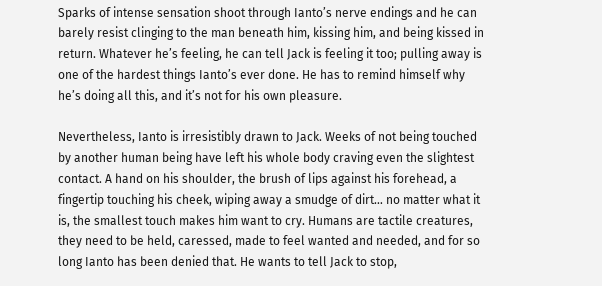Sparks of intense sensation shoot through Ianto’s nerve endings and he can barely resist clinging to the man beneath him, kissing him, and being kissed in return. Whatever he’s feeling, he can tell Jack is feeling it too; pulling away is one of the hardest things Ianto’s ever done. He has to remind himself why he’s doing all this, and it’s not for his own pleasure.

Nevertheless, Ianto is irresistibly drawn to Jack. Weeks of not being touched by another human being have left his whole body craving even the slightest contact. A hand on his shoulder, the brush of lips against his forehead, a fingertip touching his cheek, wiping away a smudge of dirt… no matter what it is, the smallest touch makes him want to cry. Humans are tactile creatures, they need to be held, caressed, made to feel wanted and needed, and for so long Ianto has been denied that. He wants to tell Jack to stop,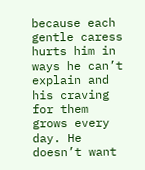because each gentle caress hurts him in ways he can’t explain and his craving for them grows every day. He doesn’t want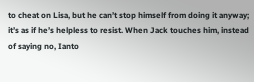to cheat on Lisa, but he can’t stop himself from doing it anyway; it’s as if he’s helpless to resist. When Jack touches him, instead of saying no, Ianto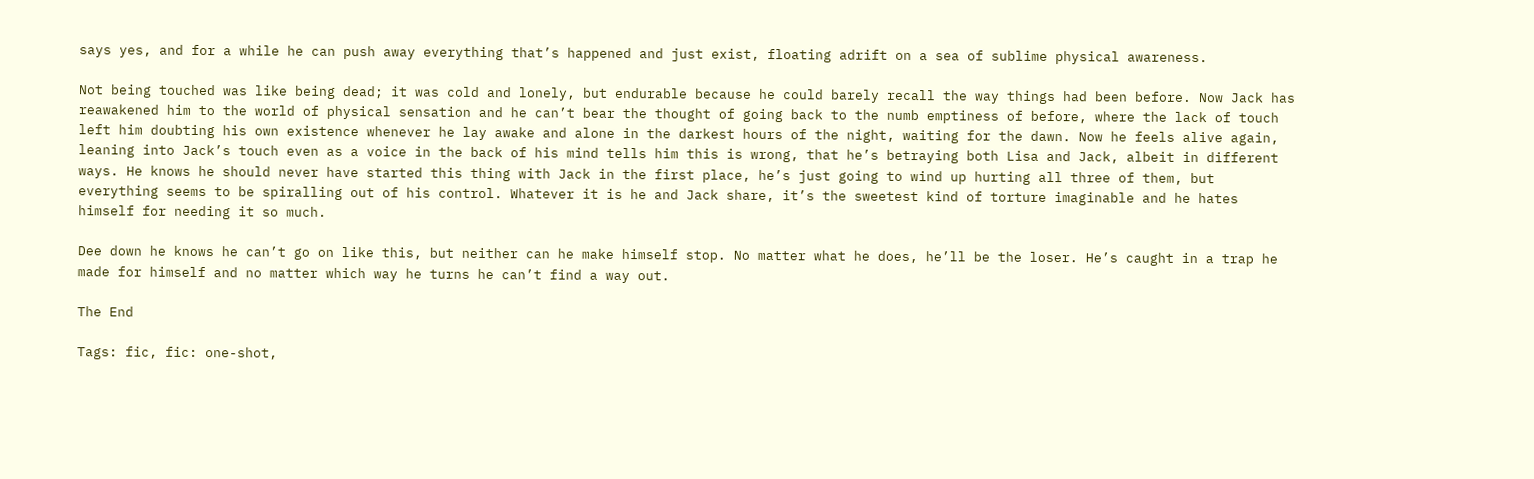says yes, and for a while he can push away everything that’s happened and just exist, floating adrift on a sea of sublime physical awareness.

Not being touched was like being dead; it was cold and lonely, but endurable because he could barely recall the way things had been before. Now Jack has reawakened him to the world of physical sensation and he can’t bear the thought of going back to the numb emptiness of before, where the lack of touch left him doubting his own existence whenever he lay awake and alone in the darkest hours of the night, waiting for the dawn. Now he feels alive again, leaning into Jack’s touch even as a voice in the back of his mind tells him this is wrong, that he’s betraying both Lisa and Jack, albeit in different ways. He knows he should never have started this thing with Jack in the first place, he’s just going to wind up hurting all three of them, but everything seems to be spiralling out of his control. Whatever it is he and Jack share, it’s the sweetest kind of torture imaginable and he hates himself for needing it so much.

Dee down he knows he can’t go on like this, but neither can he make himself stop. No matter what he does, he’ll be the loser. He’s caught in a trap he made for himself and no matter which way he turns he can’t find a way out.

The End

Tags: fic, fic: one-shot,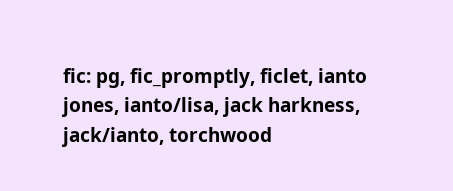fic: pg, fic_promptly, ficlet, ianto jones, ianto/lisa, jack harkness, jack/ianto, torchwood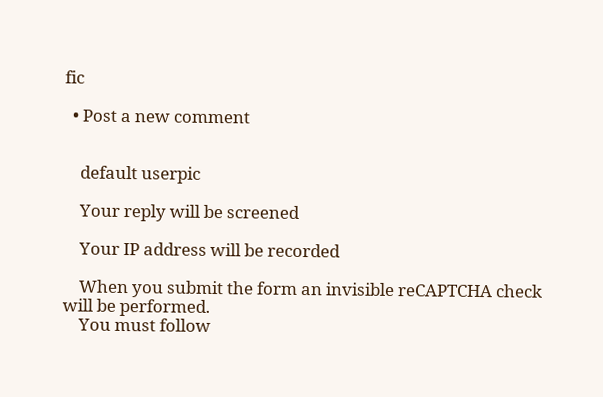fic

  • Post a new comment


    default userpic

    Your reply will be screened

    Your IP address will be recorded

    When you submit the form an invisible reCAPTCHA check will be performed.
    You must follow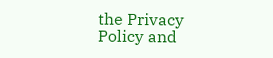the Privacy Policy and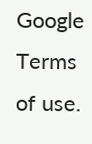Google Terms of use.